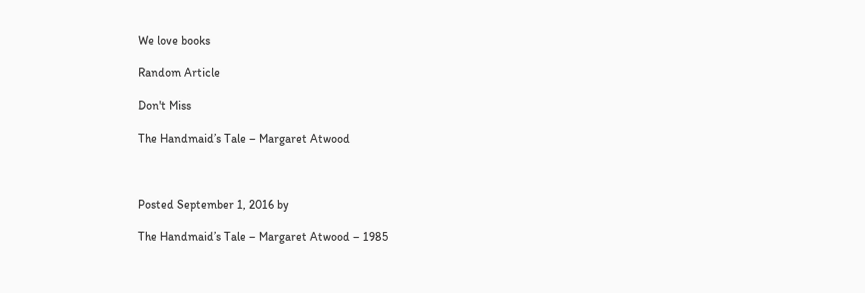We love books

Random Article

Don't Miss

The Handmaid’s Tale – Margaret Atwood



Posted September 1, 2016 by

The Handmaid’s Tale – Margaret Atwood – 1985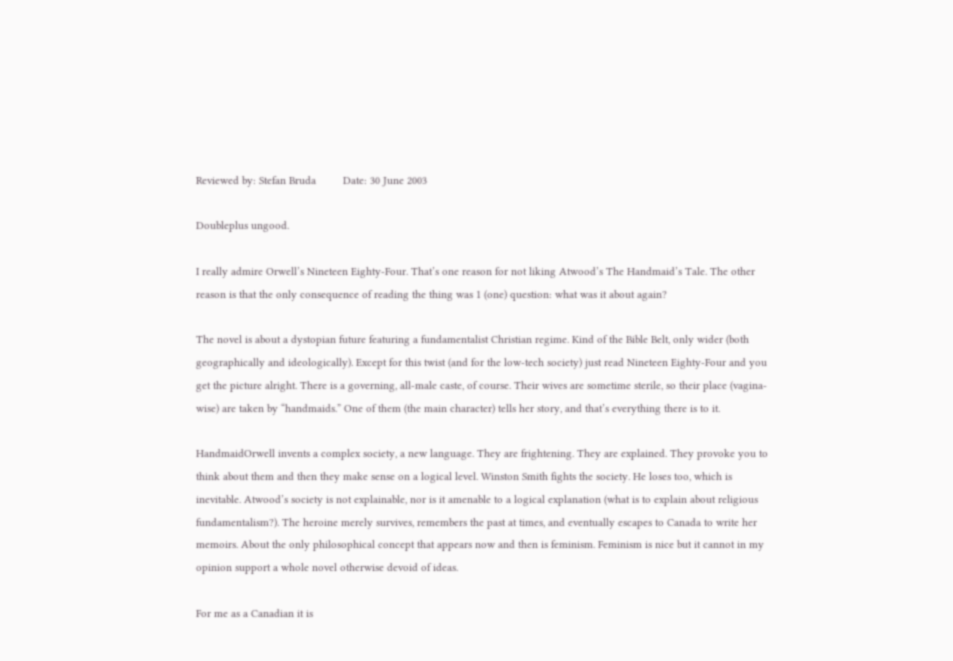Reviewed by: Stefan Bruda         Date: 30 June 2003

Doubleplus ungood.

I really admire Orwell’s Nineteen Eighty-Four. That’s one reason for not liking Atwood’s The Handmaid’s Tale. The other reason is that the only consequence of reading the thing was 1 (one) question: what was it about again?

The novel is about a dystopian future featuring a fundamentalist Christian regime. Kind of the Bible Belt, only wider (both geographically and ideologically). Except for this twist (and for the low-tech society) just read Nineteen Eighty-Four and you get the picture alright. There is a governing, all-male caste, of course. Their wives are sometime sterile, so their place (vagina-wise) are taken by “handmaids.” One of them (the main character) tells her story, and that’s everything there is to it.

HandmaidOrwell invents a complex society, a new language. They are frightening. They are explained. They provoke you to think about them and then they make sense on a logical level. Winston Smith fights the society. He loses too, which is inevitable. Atwood’s society is not explainable, nor is it amenable to a logical explanation (what is to explain about religious fundamentalism?). The heroine merely survives, remembers the past at times, and eventually escapes to Canada to write her memoirs. About the only philosophical concept that appears now and then is feminism. Feminism is nice but it cannot in my opinion support a whole novel otherwise devoid of ideas.

For me as a Canadian it is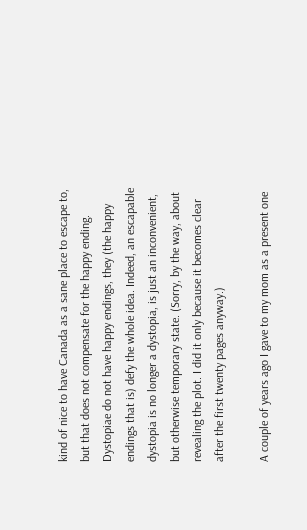kind of nice to have Canada as a sane place to escape to, but that does not compensate for the happy ending. Dystopiae do not have happy endings, they (the happy endings that is) defy the whole idea. Indeed, an escapable dystopia is no longer a dystopia, is just an inconvenient, but otherwise temporary state. (Sorry, by the way, about revealing the plot. I did it only because it becomes clear after the first twenty pages anyway.)

A couple of years ago I gave to my mom as a present one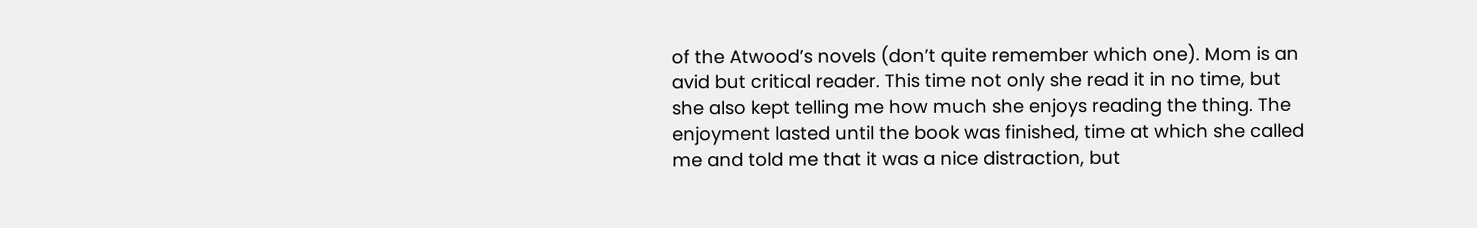of the Atwood’s novels (don’t quite remember which one). Mom is an avid but critical reader. This time not only she read it in no time, but she also kept telling me how much she enjoys reading the thing. The enjoyment lasted until the book was finished, time at which she called me and told me that it was a nice distraction, but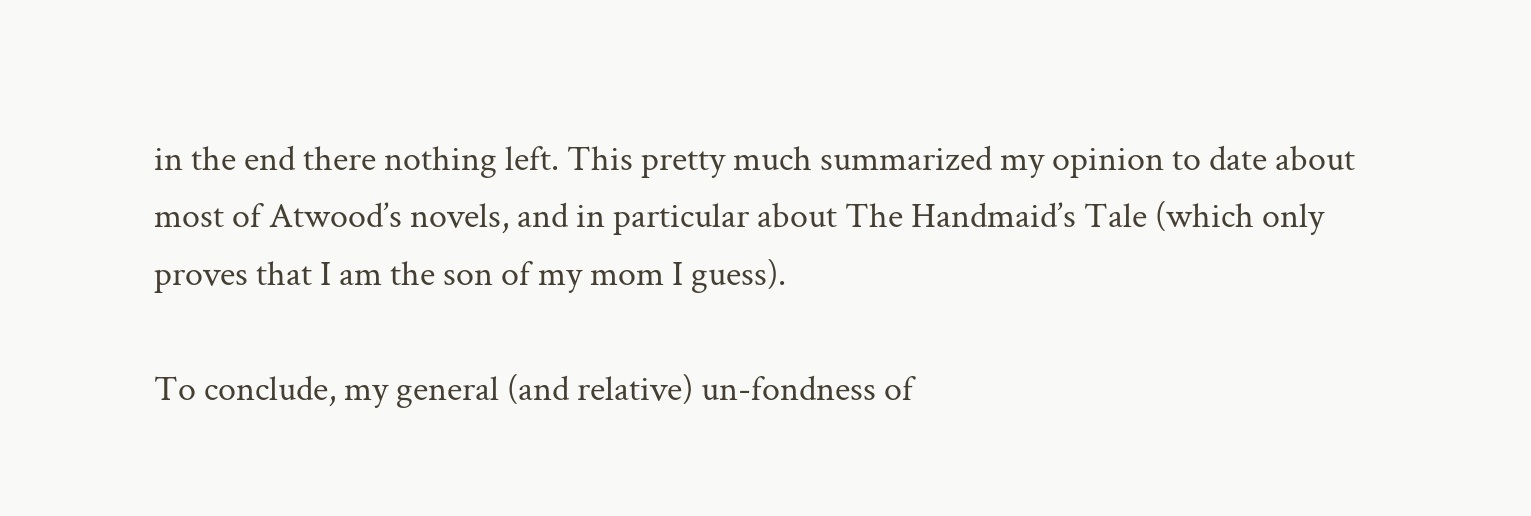in the end there nothing left. This pretty much summarized my opinion to date about most of Atwood’s novels, and in particular about The Handmaid’s Tale (which only proves that I am the son of my mom I guess).

To conclude, my general (and relative) un-fondness of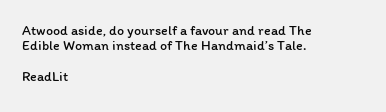Atwood aside, do yourself a favour and read The Edible Woman instead of The Handmaid’s Tale.

ReadLit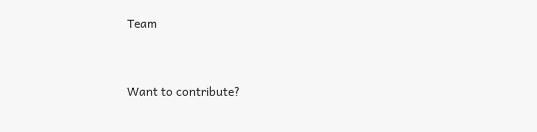Team


Want to contribute?